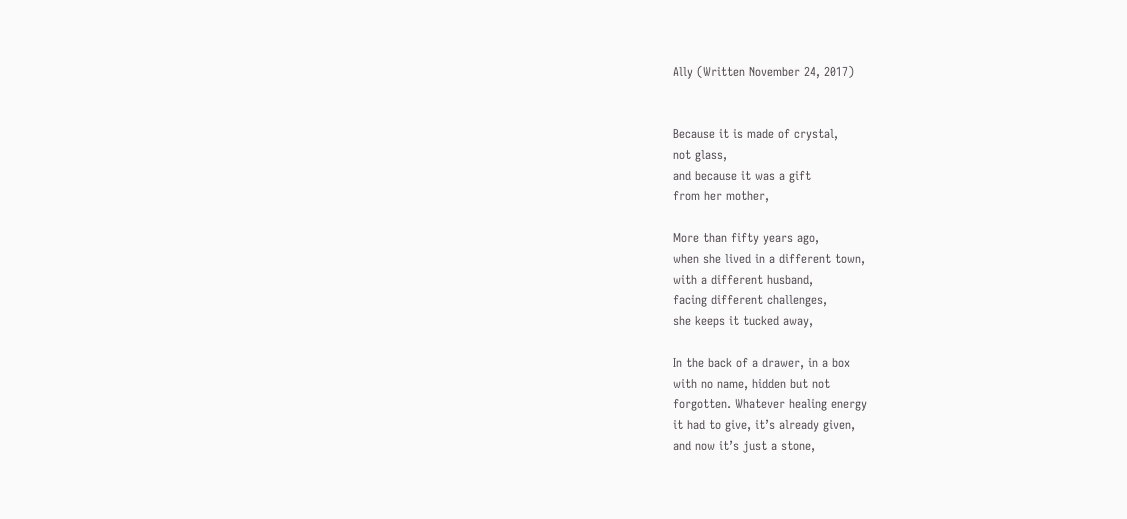Ally (Written November 24, 2017)


Because it is made of crystal,
not glass,
and because it was a gift
from her mother,

More than fifty years ago,
when she lived in a different town,
with a different husband,
facing different challenges,
she keeps it tucked away,

In the back of a drawer, in a box
with no name, hidden but not
forgotten. Whatever healing energy
it had to give, it’s already given,
and now it’s just a stone,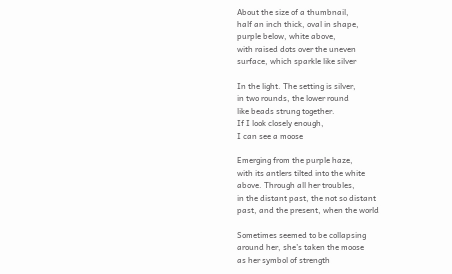About the size of a thumbnail,
half an inch thick, oval in shape,
purple below, white above,
with raised dots over the uneven
surface, which sparkle like silver

In the light. The setting is silver,
in two rounds, the lower round
like beads strung together.
If I look closely enough,
I can see a moose

Emerging from the purple haze,
with its antlers tilted into the white
above. Through all her troubles,
in the distant past, the not so distant
past, and the present, when the world

Sometimes seemed to be collapsing
around her, she’s taken the moose
as her symbol of strength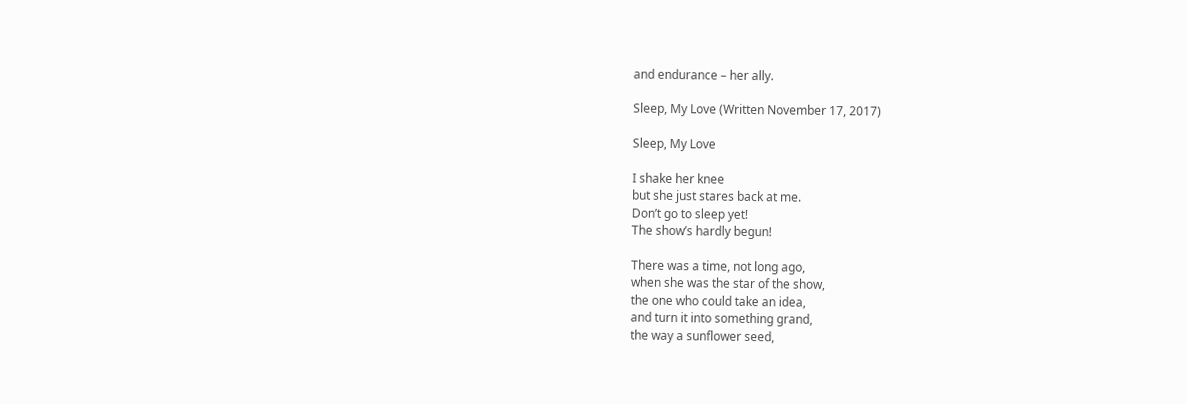and endurance – her ally.

Sleep, My Love (Written November 17, 2017)

Sleep, My Love

I shake her knee
but she just stares back at me.
Don’t go to sleep yet!
The show’s hardly begun!

There was a time, not long ago,
when she was the star of the show,
the one who could take an idea,
and turn it into something grand,
the way a sunflower seed,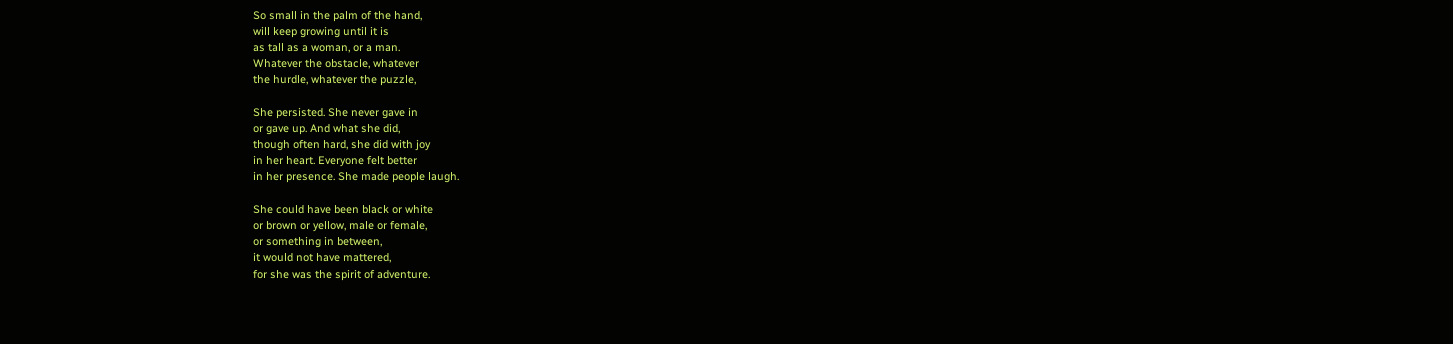So small in the palm of the hand,
will keep growing until it is
as tall as a woman, or a man.
Whatever the obstacle, whatever
the hurdle, whatever the puzzle,

She persisted. She never gave in
or gave up. And what she did,
though often hard, she did with joy
in her heart. Everyone felt better
in her presence. She made people laugh.

She could have been black or white
or brown or yellow, male or female,
or something in between,
it would not have mattered,
for she was the spirit of adventure.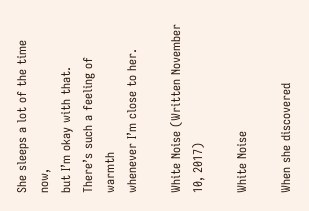She sleeps a lot of the time now,
but I’m okay with that.
There’s such a feeling of warmth
whenever I’m close to her.

White Noise (Written November 10, 2017)

White Noise

When she discovered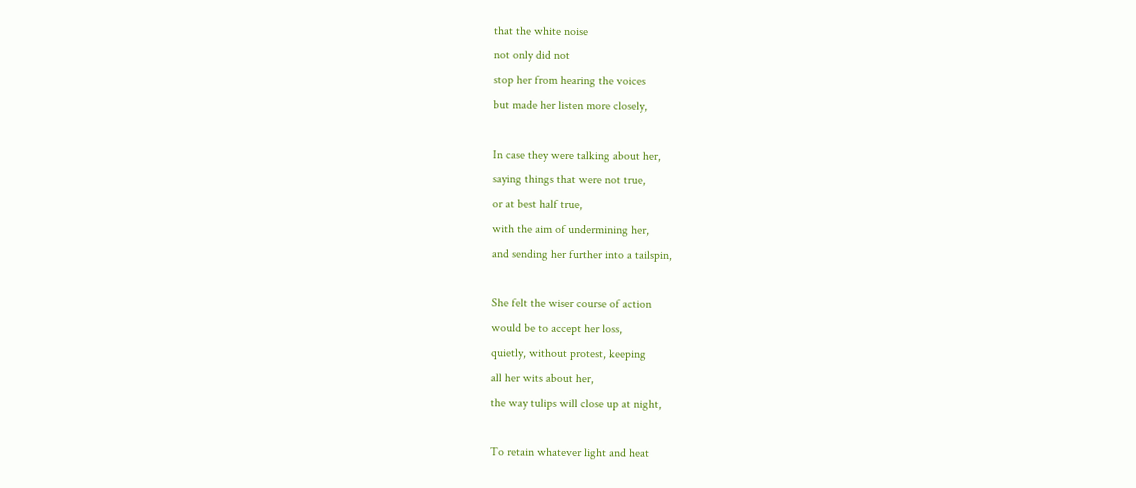that the white noise
not only did not
stop her from hearing the voices
but made her listen more closely,

In case they were talking about her,
saying things that were not true,
or at best half true,
with the aim of undermining her,
and sending her further into a tailspin,

She felt the wiser course of action
would be to accept her loss,
quietly, without protest, keeping
all her wits about her,
the way tulips will close up at night,

To retain whatever light and heat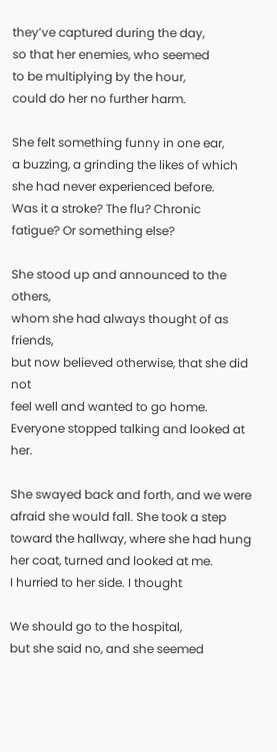they’ve captured during the day,
so that her enemies, who seemed
to be multiplying by the hour,
could do her no further harm.

She felt something funny in one ear,
a buzzing, a grinding the likes of which
she had never experienced before.
Was it a stroke? The flu? Chronic
fatigue? Or something else?

She stood up and announced to the others,
whom she had always thought of as friends,
but now believed otherwise, that she did not
feel well and wanted to go home.
Everyone stopped talking and looked at her.

She swayed back and forth, and we were
afraid she would fall. She took a step
toward the hallway, where she had hung
her coat, turned and looked at me.
I hurried to her side. I thought

We should go to the hospital,
but she said no, and she seemed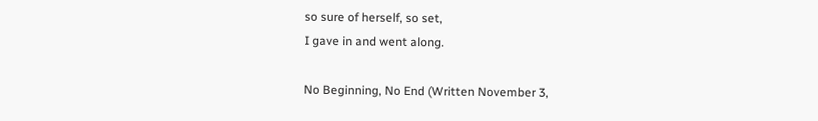so sure of herself, so set,
I gave in and went along.

No Beginning, No End (Written November 3,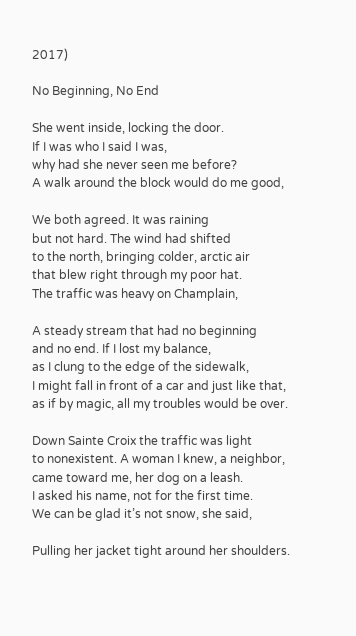2017)

No Beginning, No End

She went inside, locking the door.
If I was who I said I was,
why had she never seen me before?
A walk around the block would do me good,

We both agreed. It was raining
but not hard. The wind had shifted
to the north, bringing colder, arctic air
that blew right through my poor hat.
The traffic was heavy on Champlain,

A steady stream that had no beginning
and no end. If I lost my balance,
as I clung to the edge of the sidewalk,
I might fall in front of a car and just like that,
as if by magic, all my troubles would be over.

Down Sainte Croix the traffic was light
to nonexistent. A woman I knew, a neighbor,
came toward me, her dog on a leash.
I asked his name, not for the first time.
We can be glad it’s not snow, she said,

Pulling her jacket tight around her shoulders.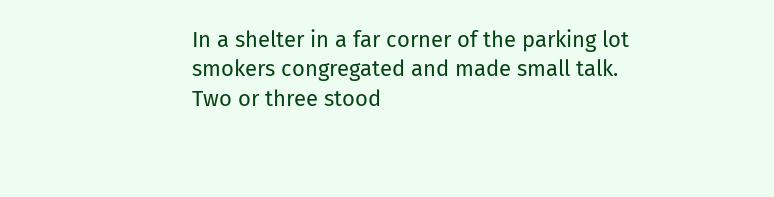In a shelter in a far corner of the parking lot
smokers congregated and made small talk.
Two or three stood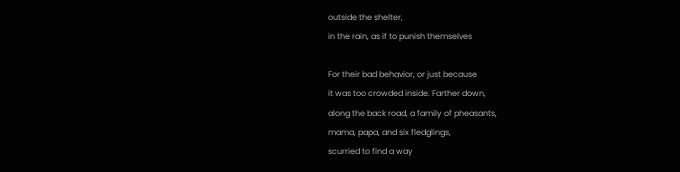outside the shelter,
in the rain, as if to punish themselves

For their bad behavior, or just because
it was too crowded inside. Farther down,
along the back road, a family of pheasants,
mama, papa, and six fledglings,
scurried to find a way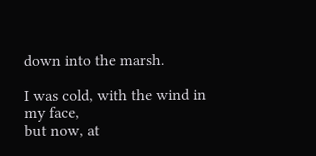down into the marsh.

I was cold, with the wind in my face,
but now, at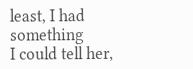least, I had something
I could tell her,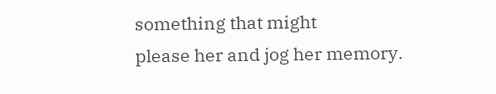something that might
please her and jog her memory.